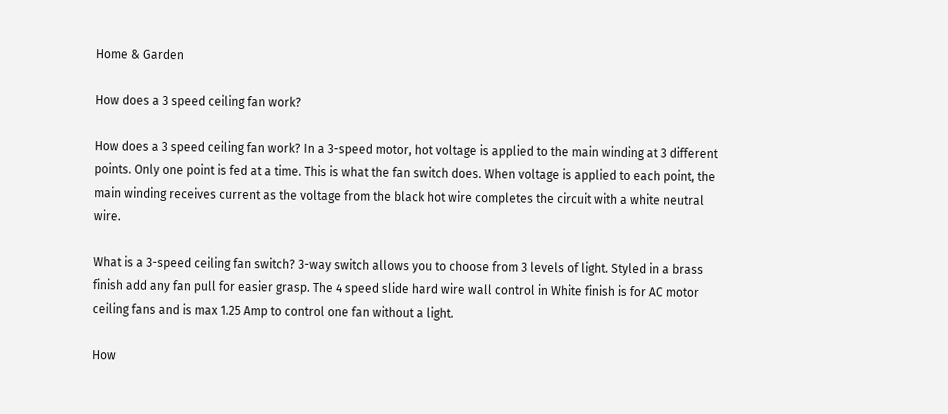Home & Garden

How does a 3 speed ceiling fan work?

How does a 3 speed ceiling fan work? In a 3-speed motor, hot voltage is applied to the main winding at 3 different points. Only one point is fed at a time. This is what the fan switch does. When voltage is applied to each point, the main winding receives current as the voltage from the black hot wire completes the circuit with a white neutral wire.

What is a 3-speed ceiling fan switch? 3-way switch allows you to choose from 3 levels of light. Styled in a brass finish add any fan pull for easier grasp. The 4 speed slide hard wire wall control in White finish is for AC motor ceiling fans and is max 1.25 Amp to control one fan without a light.

How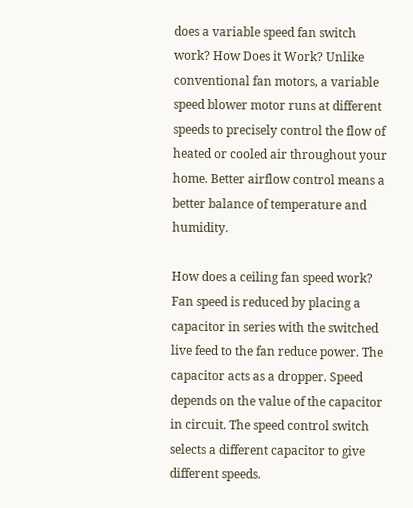does a variable speed fan switch work? How Does it Work? Unlike conventional fan motors, a variable speed blower motor runs at different speeds to precisely control the flow of heated or cooled air throughout your home. Better airflow control means a better balance of temperature and humidity.

How does a ceiling fan speed work? Fan speed is reduced by placing a capacitor in series with the switched live feed to the fan reduce power. The capacitor acts as a dropper. Speed depends on the value of the capacitor in circuit. The speed control switch selects a different capacitor to give different speeds.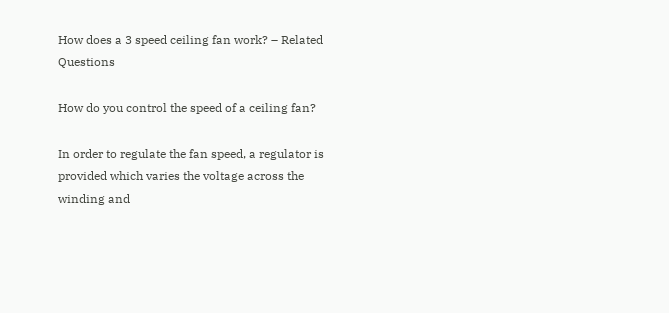How does a 3 speed ceiling fan work? – Related Questions

How do you control the speed of a ceiling fan?

In order to regulate the fan speed, a regulator is provided which varies the voltage across the winding and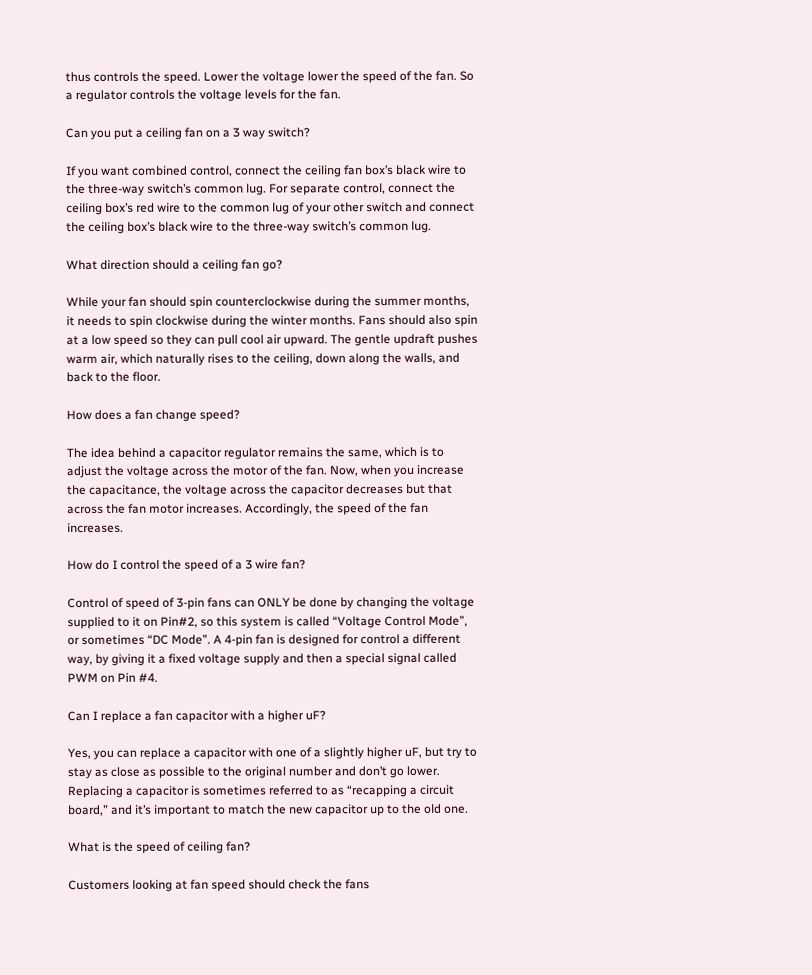thus controls the speed. Lower the voltage lower the speed of the fan. So a regulator controls the voltage levels for the fan.

Can you put a ceiling fan on a 3 way switch?

If you want combined control, connect the ceiling fan box’s black wire to the three-way switch’s common lug. For separate control, connect the ceiling box’s red wire to the common lug of your other switch and connect the ceiling box’s black wire to the three-way switch’s common lug.

What direction should a ceiling fan go?

While your fan should spin counterclockwise during the summer months, it needs to spin clockwise during the winter months. Fans should also spin at a low speed so they can pull cool air upward. The gentle updraft pushes warm air, which naturally rises to the ceiling, down along the walls, and back to the floor.

How does a fan change speed?

The idea behind a capacitor regulator remains the same, which is to adjust the voltage across the motor of the fan. Now, when you increase the capacitance, the voltage across the capacitor decreases but that across the fan motor increases. Accordingly, the speed of the fan increases.

How do I control the speed of a 3 wire fan?

Control of speed of 3-pin fans can ONLY be done by changing the voltage supplied to it on Pin#2, so this system is called “Voltage Control Mode”, or sometimes “DC Mode”. A 4-pin fan is designed for control a different way, by giving it a fixed voltage supply and then a special signal called PWM on Pin #4.

Can I replace a fan capacitor with a higher uF?

Yes, you can replace a capacitor with one of a slightly higher uF, but try to stay as close as possible to the original number and don’t go lower. Replacing a capacitor is sometimes referred to as “recapping a circuit board,” and it’s important to match the new capacitor up to the old one.

What is the speed of ceiling fan?

Customers looking at fan speed should check the fans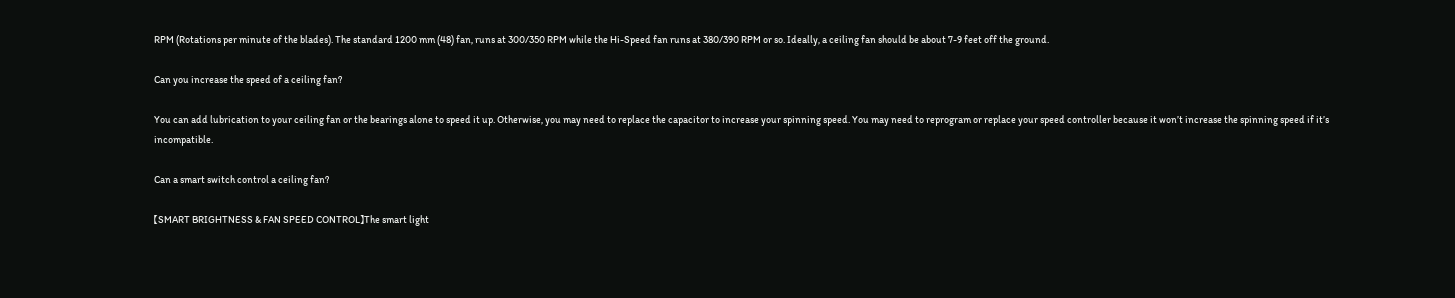RPM (Rotations per minute of the blades). The standard 1200 mm (48) fan, runs at 300/350 RPM while the Hi-Speed fan runs at 380/390 RPM or so. Ideally, a ceiling fan should be about 7-9 feet off the ground.

Can you increase the speed of a ceiling fan?

You can add lubrication to your ceiling fan or the bearings alone to speed it up. Otherwise, you may need to replace the capacitor to increase your spinning speed. You may need to reprogram or replace your speed controller because it won’t increase the spinning speed if it’s incompatible.

Can a smart switch control a ceiling fan?

【SMART BRIGHTNESS & FAN SPEED CONTROL】The smart light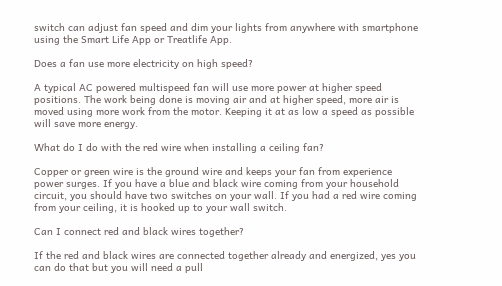switch can adjust fan speed and dim your lights from anywhere with smartphone using the Smart Life App or Treatlife App.

Does a fan use more electricity on high speed?

A typical AC powered multispeed fan will use more power at higher speed positions. The work being done is moving air and at higher speed, more air is moved using more work from the motor. Keeping it at as low a speed as possible will save more energy.

What do I do with the red wire when installing a ceiling fan?

Copper or green wire is the ground wire and keeps your fan from experience power surges. If you have a blue and black wire coming from your household circuit, you should have two switches on your wall. If you had a red wire coming from your ceiling, it is hooked up to your wall switch.

Can I connect red and black wires together?

If the red and black wires are connected together already and energized, yes you can do that but you will need a pull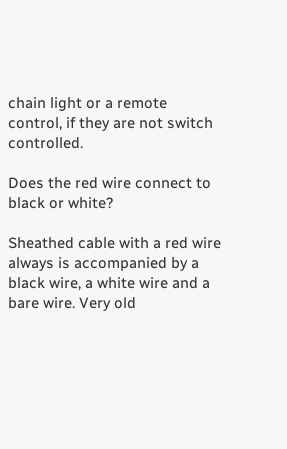chain light or a remote control, if they are not switch controlled.

Does the red wire connect to black or white?

Sheathed cable with a red wire always is accompanied by a black wire, a white wire and a bare wire. Very old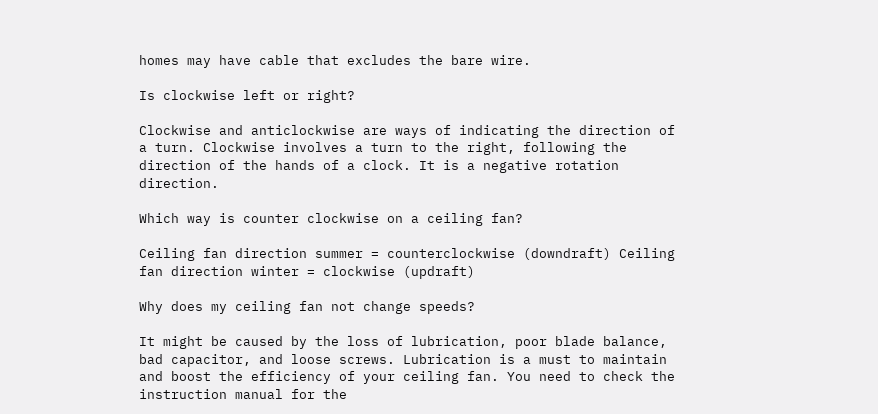homes may have cable that excludes the bare wire.

Is clockwise left or right?

Clockwise and anticlockwise are ways of indicating the direction of a turn. Clockwise involves a turn to the right, following the direction of the hands of a clock. It is a negative rotation direction.

Which way is counter clockwise on a ceiling fan?

Ceiling fan direction summer = counterclockwise (downdraft) Ceiling fan direction winter = clockwise (updraft)

Why does my ceiling fan not change speeds?

It might be caused by the loss of lubrication, poor blade balance, bad capacitor, and loose screws. Lubrication is a must to maintain and boost the efficiency of your ceiling fan. You need to check the instruction manual for the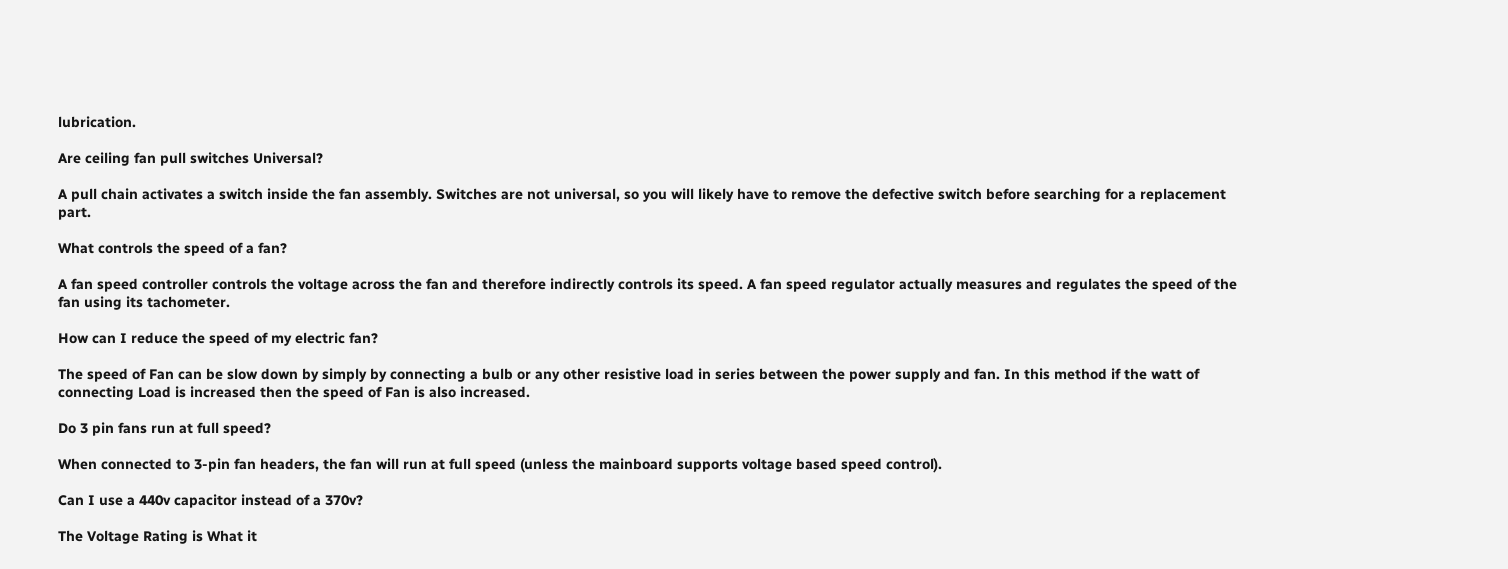lubrication.

Are ceiling fan pull switches Universal?

A pull chain activates a switch inside the fan assembly. Switches are not universal, so you will likely have to remove the defective switch before searching for a replacement part.

What controls the speed of a fan?

A fan speed controller controls the voltage across the fan and therefore indirectly controls its speed. A fan speed regulator actually measures and regulates the speed of the fan using its tachometer.

How can I reduce the speed of my electric fan?

The speed of Fan can be slow down by simply by connecting a bulb or any other resistive load in series between the power supply and fan. In this method if the watt of connecting Load is increased then the speed of Fan is also increased.

Do 3 pin fans run at full speed?

When connected to 3-pin fan headers, the fan will run at full speed (unless the mainboard supports voltage based speed control).

Can I use a 440v capacitor instead of a 370v?

The Voltage Rating is What it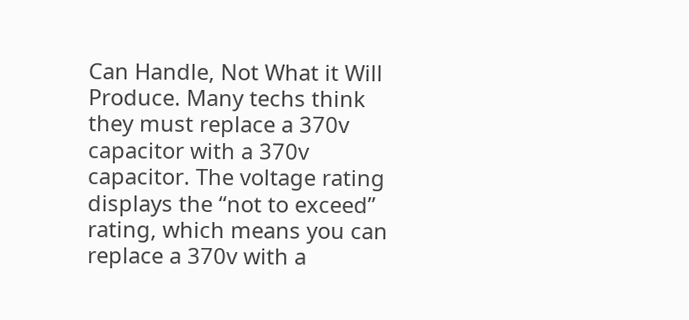Can Handle, Not What it Will Produce. Many techs think they must replace a 370v capacitor with a 370v capacitor. The voltage rating displays the “not to exceed” rating, which means you can replace a 370v with a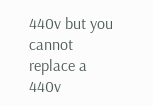440v but you cannot replace a 440v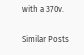with a 370v.

Similar Posts